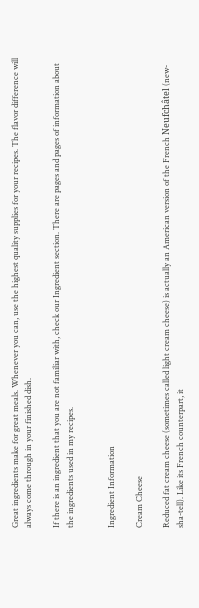Great ingredients make for great meals. Whenever you can, use the highest quality supplies for your recipes. The flavor difference will always come through in your finished dish.

If there is an ingredient that you are not familiar with, check our Ingredient section. There are pages and pages of information about the ingredients used in my recipes.


Ingredient Information

Cream Cheese

Reduced fat cream cheese (sometimes called light cream cheese) is actually an American version of the French Neufchâtel (new-sha-tell). Like its French counterpart, it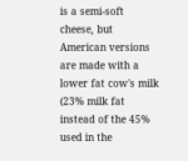is a semi-soft cheese, but American versions are made with a lower fat cow's milk (23% milk fat instead of the 45% used in the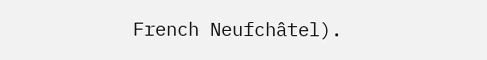French Neufchâtel).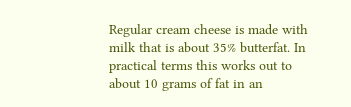Regular cream cheese is made with milk that is about 35% butterfat. In practical terms this works out to about 10 grams of fat in an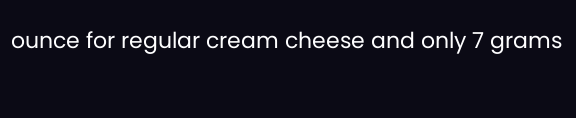ounce for regular cream cheese and only 7 grams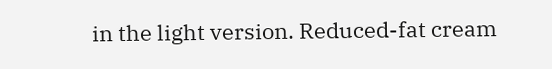in the light version. Reduced-fat cream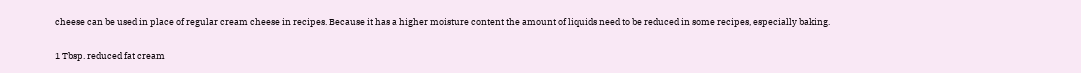cheese can be used in place of regular cream cheese in recipes. Because it has a higher moisture content the amount of liquids need to be reduced in some recipes, especially baking.

1 Tbsp. reduced fat cream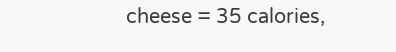cheese = 35 calories,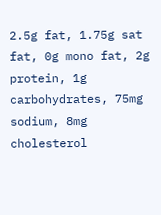2.5g fat, 1.75g sat fat, 0g mono fat, 2g protein, 1g carbohydrates, 75mg sodium, 8mg cholesterol